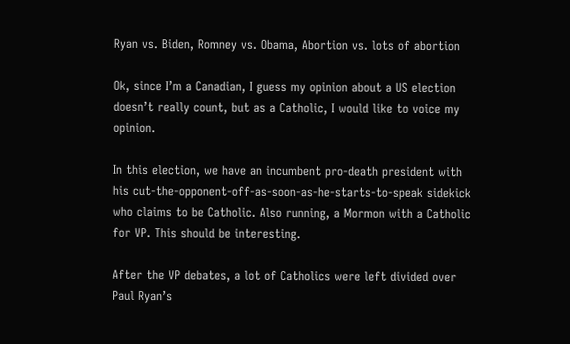Ryan vs. Biden, Romney vs. Obama, Abortion vs. lots of abortion

Ok, since I’m a Canadian, I guess my opinion about a US election doesn’t really count, but as a Catholic, I would like to voice my opinion.

In this election, we have an incumbent pro-death president with his cut-the-opponent-off-as-soon-as-he-starts-to-speak sidekick who claims to be Catholic. Also running, a Mormon with a Catholic for VP. This should be interesting.

After the VP debates, a lot of Catholics were left divided over Paul Ryan’s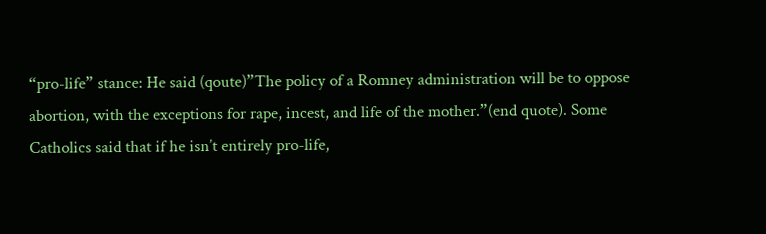“pro-life” stance: He said (qoute)”The policy of a Romney administration will be to oppose abortion, with the exceptions for rape, incest, and life of the mother.”(end quote). Some Catholics said that if he isn’t entirely pro-life,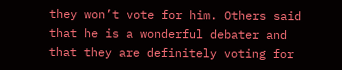they won’t vote for him. Others said that he is a wonderful debater and that they are definitely voting for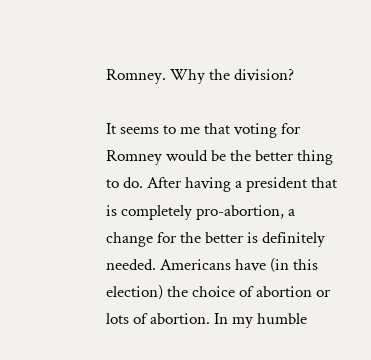Romney. Why the division?

It seems to me that voting for Romney would be the better thing to do. After having a president that is completely pro-abortion, a change for the better is definitely needed. Americans have (in this election) the choice of abortion or lots of abortion. In my humble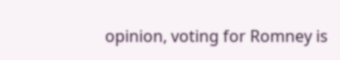opinion, voting for Romney is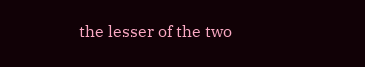the lesser of the two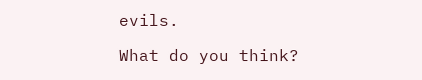evils.

What do you think?